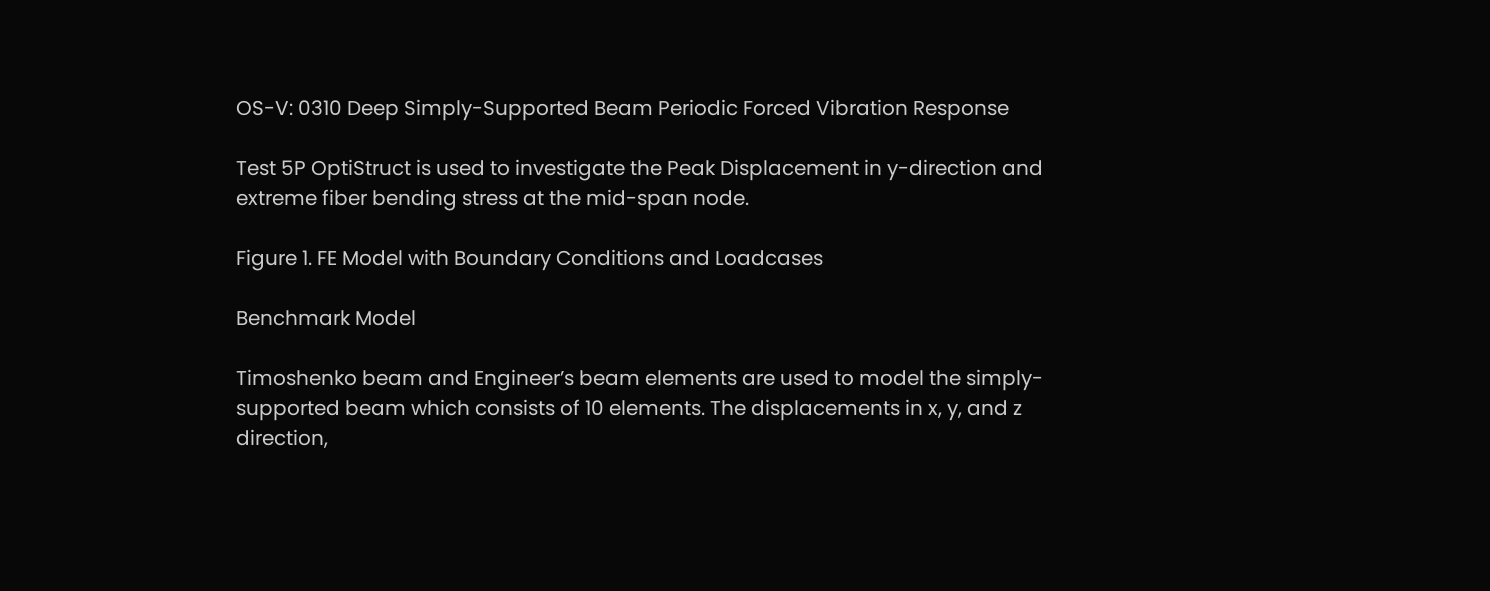OS-V: 0310 Deep Simply-Supported Beam Periodic Forced Vibration Response

Test 5P OptiStruct is used to investigate the Peak Displacement in y-direction and extreme fiber bending stress at the mid-span node.

Figure 1. FE Model with Boundary Conditions and Loadcases

Benchmark Model

Timoshenko beam and Engineer’s beam elements are used to model the simply-supported beam which consists of 10 elements. The displacements in x, y, and z direction,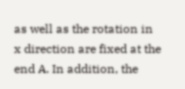as well as the rotation in x direction are fixed at the end A. In addition, the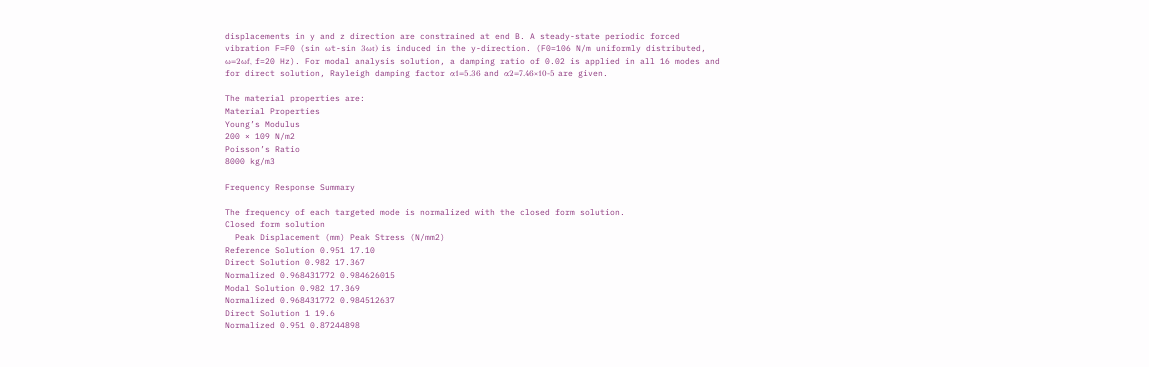displacements in y and z direction are constrained at end B. A steady-state periodic forced vibration F=F0 (sin ωt-sin 3ωt) is induced in the y-direction. (F0=106 N/m uniformly distributed, ω=2ωf, f=20 Hz). For modal analysis solution, a damping ratio of 0.02 is applied in all 16 modes and for direct solution, Rayleigh damping factor α1=5.36 and α2=7.46×10-5 are given.

The material properties are:
Material Properties
Young’s Modulus
200 × 109 N/m2
Poisson’s Ratio
8000 kg/m3

Frequency Response Summary

The frequency of each targeted mode is normalized with the closed form solution.
Closed form solution
  Peak Displacement (mm) Peak Stress (N/mm2)
Reference Solution 0.951 17.10
Direct Solution 0.982 17.367
Normalized 0.968431772 0.984626015
Modal Solution 0.982 17.369
Normalized 0.968431772 0.984512637
Direct Solution 1 19.6
Normalized 0.951 0.87244898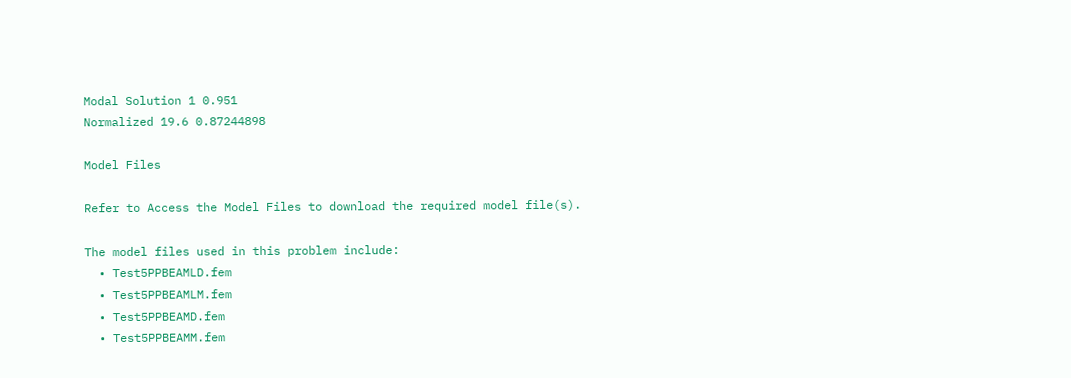Modal Solution 1 0.951
Normalized 19.6 0.87244898

Model Files

Refer to Access the Model Files to download the required model file(s).

The model files used in this problem include:
  • Test5PPBEAMLD.fem
  • Test5PPBEAMLM.fem
  • Test5PPBEAMD.fem
  • Test5PPBEAMM.fem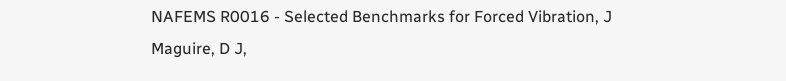NAFEMS R0016 - Selected Benchmarks for Forced Vibration, J Maguire, D J,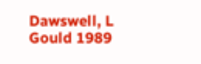Dawswell, L Gould 1989